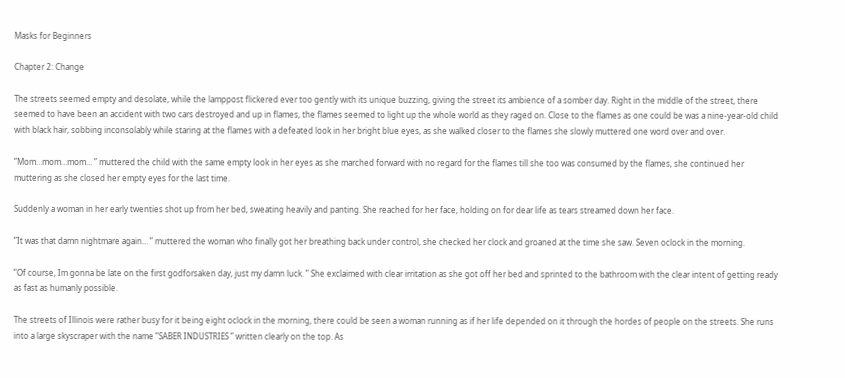Masks for Beginners

Chapter 2: Change

The streets seemed empty and desolate, while the lamppost flickered ever too gently with its unique buzzing, giving the street its ambience of a somber day. Right in the middle of the street, there seemed to have been an accident with two cars destroyed and up in flames, the flames seemed to light up the whole world as they raged on. Close to the flames as one could be was a nine-year-old child with black hair, sobbing inconsolably while staring at the flames with a defeated look in her bright blue eyes, as she walked closer to the flames she slowly muttered one word over and over.

”Mom…mom…mom… ” muttered the child with the same empty look in her eyes as she marched forward with no regard for the flames till she too was consumed by the flames, she continued her muttering as she closed her empty eyes for the last time.

Suddenly a woman in her early twenties shot up from her bed, sweating heavily and panting. She reached for her face, holding on for dear life as tears streamed down her face.

”It was that damn nightmare again… ” muttered the woman who finally got her breathing back under control, she checked her clock and groaned at the time she saw. Seven oclock in the morning.

”Of course, Im gonna be late on the first godforsaken day, just my damn luck. ” She exclaimed with clear irritation as she got off her bed and sprinted to the bathroom with the clear intent of getting ready as fast as humanly possible.

The streets of Illinois were rather busy for it being eight oclock in the morning, there could be seen a woman running as if her life depended on it through the hordes of people on the streets. She runs into a large skyscraper with the name ”SABER INDUSTRIES ” written clearly on the top. As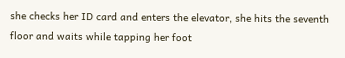she checks her ID card and enters the elevator, she hits the seventh floor and waits while tapping her foot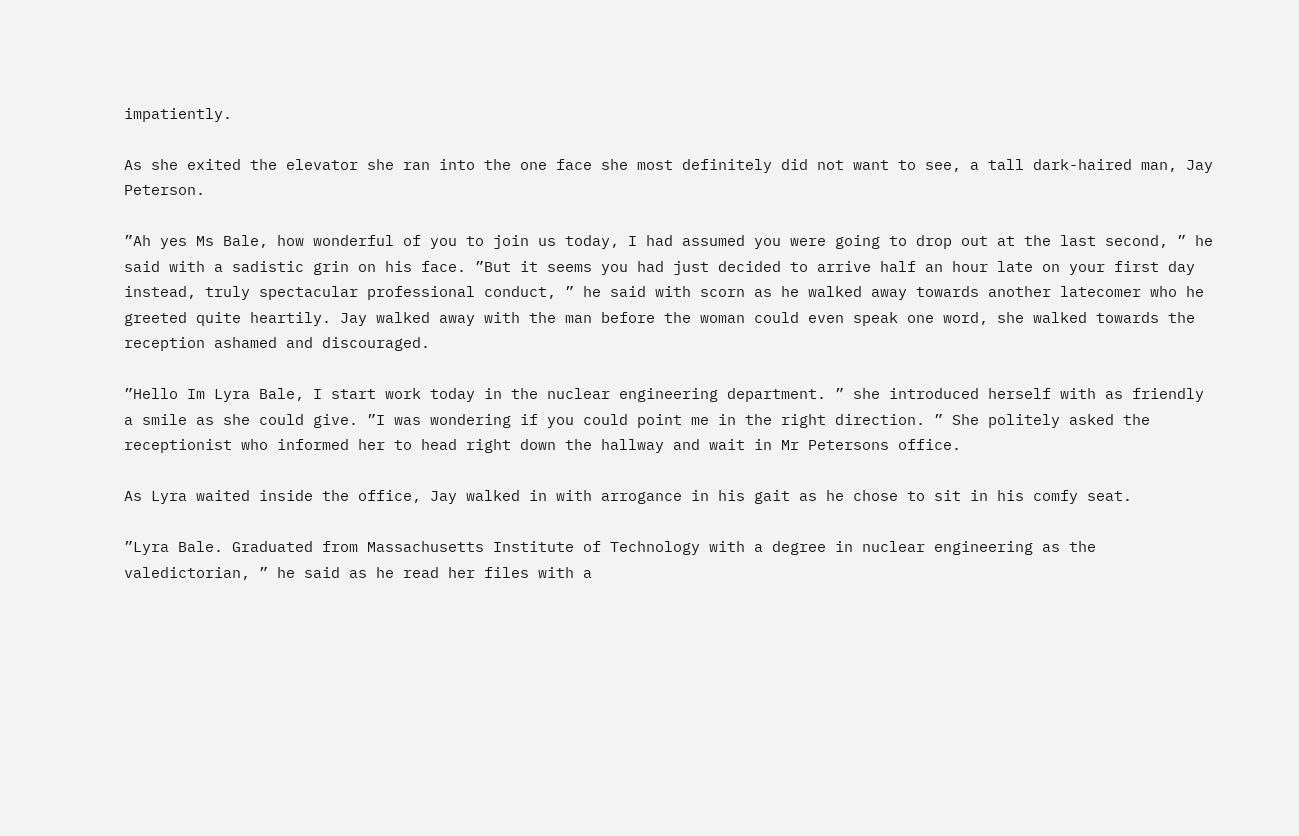impatiently.

As she exited the elevator she ran into the one face she most definitely did not want to see, a tall dark-haired man, Jay Peterson.

”Ah yes Ms Bale, how wonderful of you to join us today, I had assumed you were going to drop out at the last second, ” he said with a sadistic grin on his face. ”But it seems you had just decided to arrive half an hour late on your first day instead, truly spectacular professional conduct, ” he said with scorn as he walked away towards another latecomer who he greeted quite heartily. Jay walked away with the man before the woman could even speak one word, she walked towards the reception ashamed and discouraged.

”Hello Im Lyra Bale, I start work today in the nuclear engineering department. ” she introduced herself with as friendly a smile as she could give. ”I was wondering if you could point me in the right direction. ” She politely asked the receptionist who informed her to head right down the hallway and wait in Mr Petersons office.

As Lyra waited inside the office, Jay walked in with arrogance in his gait as he chose to sit in his comfy seat.

”Lyra Bale. Graduated from Massachusetts Institute of Technology with a degree in nuclear engineering as the valedictorian, ” he said as he read her files with a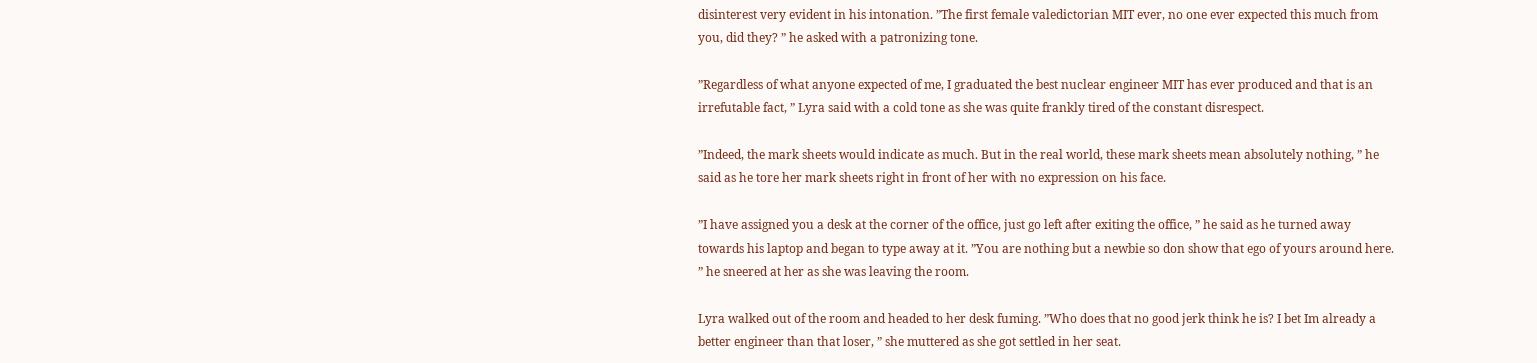disinterest very evident in his intonation. ”The first female valedictorian MIT ever, no one ever expected this much from you, did they? ” he asked with a patronizing tone.

”Regardless of what anyone expected of me, I graduated the best nuclear engineer MIT has ever produced and that is an irrefutable fact, ” Lyra said with a cold tone as she was quite frankly tired of the constant disrespect.

”Indeed, the mark sheets would indicate as much. But in the real world, these mark sheets mean absolutely nothing, ” he said as he tore her mark sheets right in front of her with no expression on his face.

”I have assigned you a desk at the corner of the office, just go left after exiting the office, ” he said as he turned away towards his laptop and began to type away at it. ”You are nothing but a newbie so don show that ego of yours around here. ” he sneered at her as she was leaving the room.

Lyra walked out of the room and headed to her desk fuming. ”Who does that no good jerk think he is? I bet Im already a better engineer than that loser, ” she muttered as she got settled in her seat.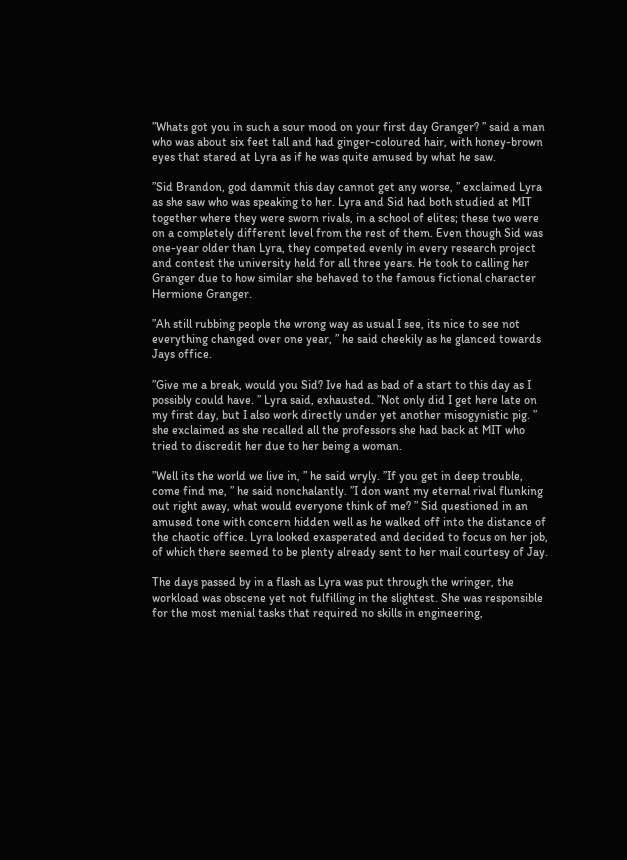”Whats got you in such a sour mood on your first day Granger? ” said a man who was about six feet tall and had ginger-coloured hair, with honey-brown eyes that stared at Lyra as if he was quite amused by what he saw.

”Sid Brandon, god dammit this day cannot get any worse, ” exclaimed Lyra as she saw who was speaking to her. Lyra and Sid had both studied at MIT together where they were sworn rivals, in a school of elites; these two were on a completely different level from the rest of them. Even though Sid was one-year older than Lyra, they competed evenly in every research project and contest the university held for all three years. He took to calling her Granger due to how similar she behaved to the famous fictional character Hermione Granger.

”Ah still rubbing people the wrong way as usual I see, its nice to see not everything changed over one year, ” he said cheekily as he glanced towards Jays office.

”Give me a break, would you Sid? Ive had as bad of a start to this day as I possibly could have. ” Lyra said, exhausted. ”Not only did I get here late on my first day, but I also work directly under yet another misogynistic pig. ” she exclaimed as she recalled all the professors she had back at MIT who tried to discredit her due to her being a woman.

”Well its the world we live in, ” he said wryly. ”If you get in deep trouble, come find me, ” he said nonchalantly. ”I don want my eternal rival flunking out right away, what would everyone think of me? ” Sid questioned in an amused tone with concern hidden well as he walked off into the distance of the chaotic office. Lyra looked exasperated and decided to focus on her job, of which there seemed to be plenty already sent to her mail courtesy of Jay.

The days passed by in a flash as Lyra was put through the wringer, the workload was obscene yet not fulfilling in the slightest. She was responsible for the most menial tasks that required no skills in engineering,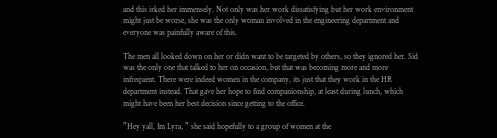and this irked her immensely. Not only was her work dissatisfying but her work environment might just be worse, she was the only woman involved in the engineering department and everyone was painfully aware of this.

The men all looked down on her or didn want to be targeted by others, so they ignored her. Sid was the only one that talked to her on occasion, but that was becoming more and more infrequent. There were indeed women in the company, its just that they work in the HR department instead. That gave her hope to find companionship, at least during lunch, which might have been her best decision since getting to the office.

”Hey yall, Im Lyra, ” she said hopefully to a group of women at the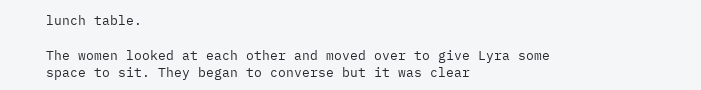lunch table.

The women looked at each other and moved over to give Lyra some space to sit. They began to converse but it was clear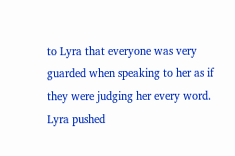to Lyra that everyone was very guarded when speaking to her as if they were judging her every word. Lyra pushed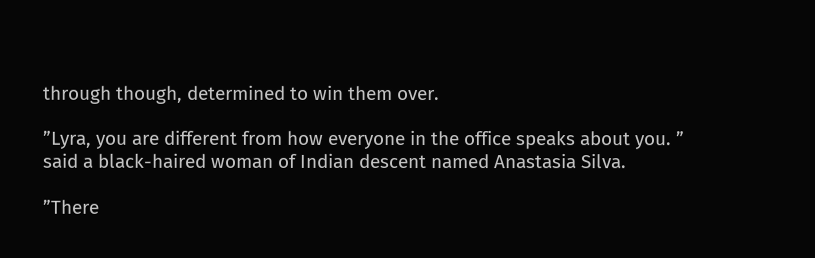through though, determined to win them over.

”Lyra, you are different from how everyone in the office speaks about you. ” said a black-haired woman of Indian descent named Anastasia Silva.

”There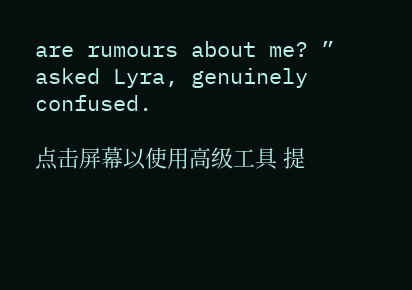are rumours about me? ” asked Lyra, genuinely confused.

点击屏幕以使用高级工具 提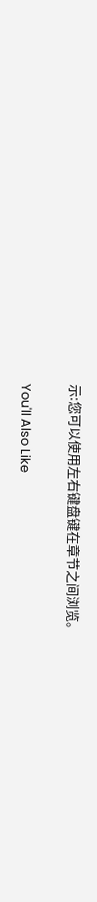示:您可以使用左右键盘键在章节之间浏览。

You'll Also Like